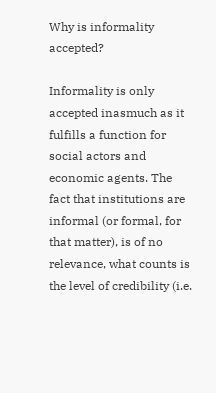Why is informality accepted?

Informality is only accepted inasmuch as it fulfills a function for social actors and economic agents. The fact that institutions are informal (or formal, for that matter), is of no relevance, what counts is the level of credibility (i.e.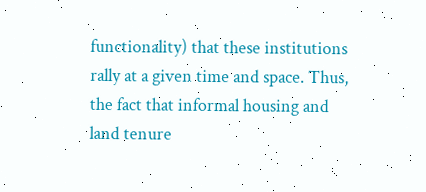functionality) that these institutions rally at a given time and space. Thus, the fact that informal housing and land tenure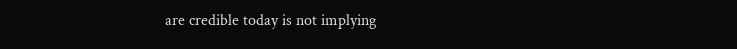are credible today is not implying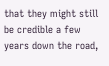that they might still be credible a few years down the road,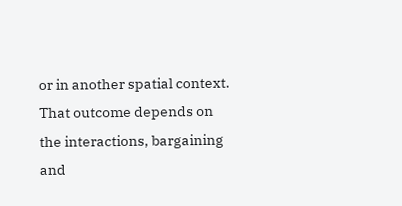or in another spatial context. That outcome depends on the interactions, bargaining and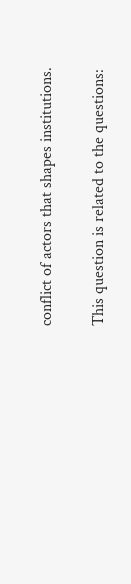conflict of actors that shapes institutions.

This question is related to the questions: